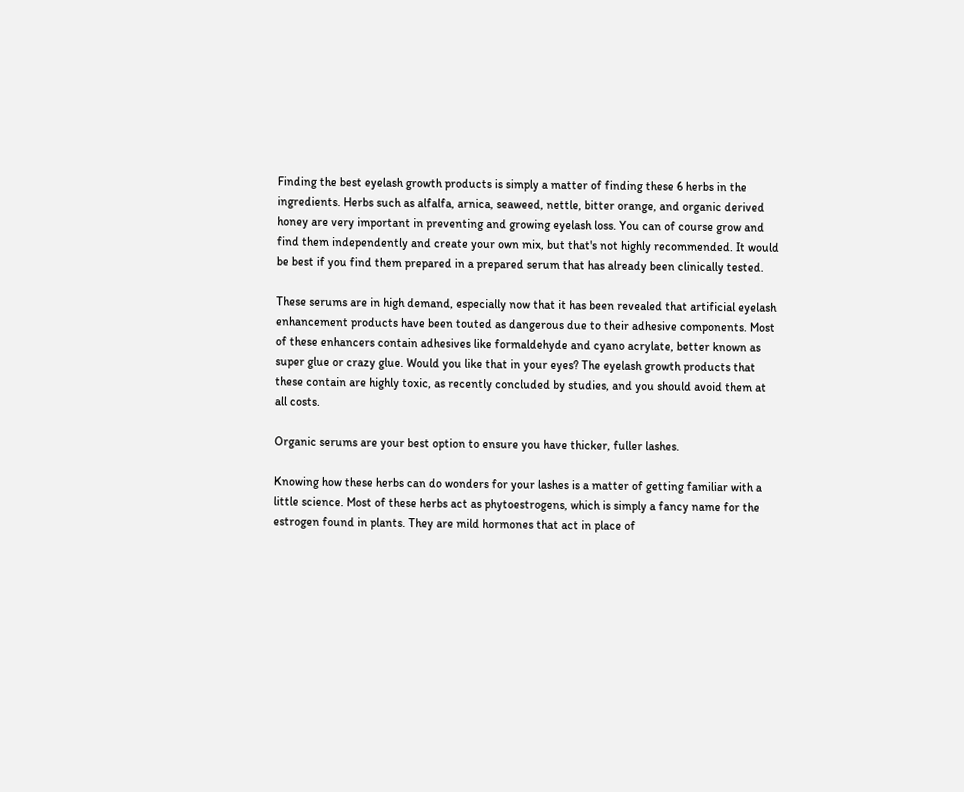Finding the best eyelash growth products is simply a matter of finding these 6 herbs in the ingredients. Herbs such as alfalfa, arnica, seaweed, nettle, bitter orange, and organic derived honey are very important in preventing and growing eyelash loss. You can of course grow and find them independently and create your own mix, but that's not highly recommended. It would be best if you find them prepared in a prepared serum that has already been clinically tested.

These serums are in high demand, especially now that it has been revealed that artificial eyelash enhancement products have been touted as dangerous due to their adhesive components. Most of these enhancers contain adhesives like formaldehyde and cyano acrylate, better known as super glue or crazy glue. Would you like that in your eyes? The eyelash growth products that these contain are highly toxic, as recently concluded by studies, and you should avoid them at all costs.

Organic serums are your best option to ensure you have thicker, fuller lashes.

Knowing how these herbs can do wonders for your lashes is a matter of getting familiar with a little science. Most of these herbs act as phytoestrogens, which is simply a fancy name for the estrogen found in plants. They are mild hormones that act in place of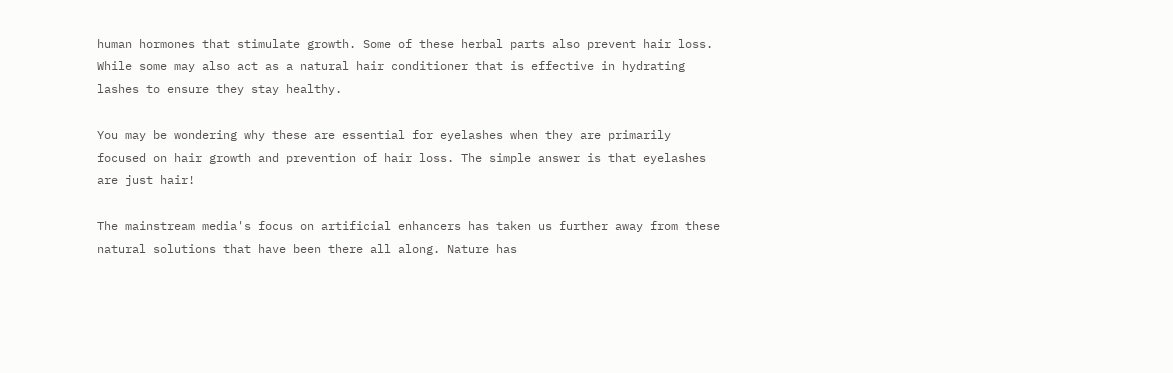human hormones that stimulate growth. Some of these herbal parts also prevent hair loss. While some may also act as a natural hair conditioner that is effective in hydrating lashes to ensure they stay healthy.

You may be wondering why these are essential for eyelashes when they are primarily focused on hair growth and prevention of hair loss. The simple answer is that eyelashes are just hair!

The mainstream media's focus on artificial enhancers has taken us further away from these natural solutions that have been there all along. Nature has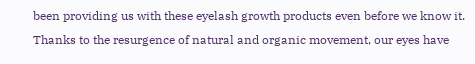been providing us with these eyelash growth products even before we know it. Thanks to the resurgence of natural and organic movement, our eyes have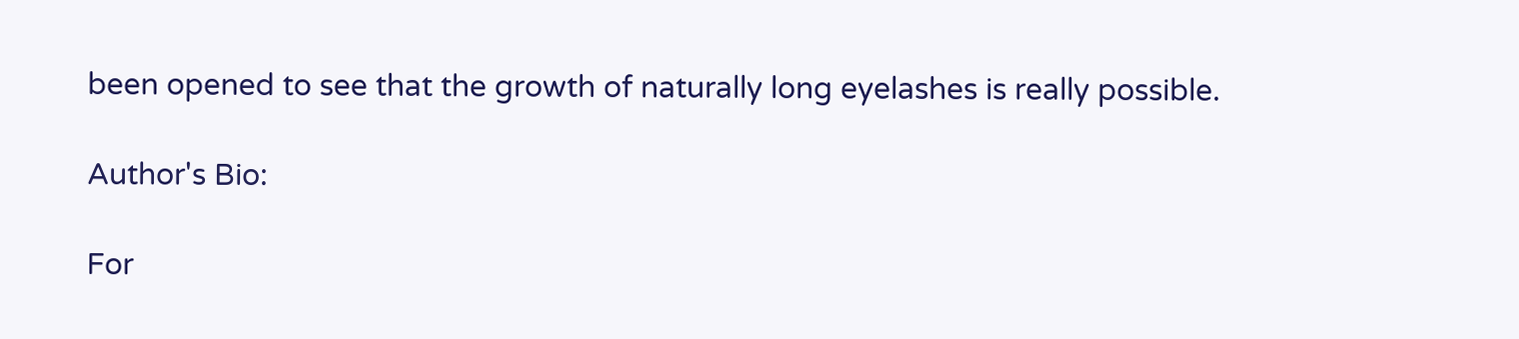been opened to see that the growth of naturally long eyelashes is really possible.

Author's Bio:

For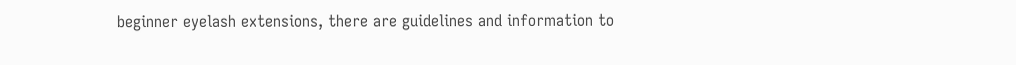beginner eyelash extensions, there are guidelines and information to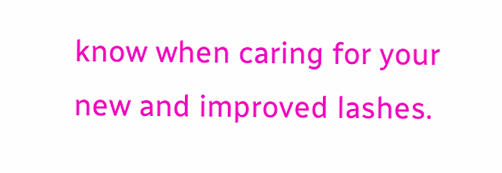know when caring for your new and improved lashes.